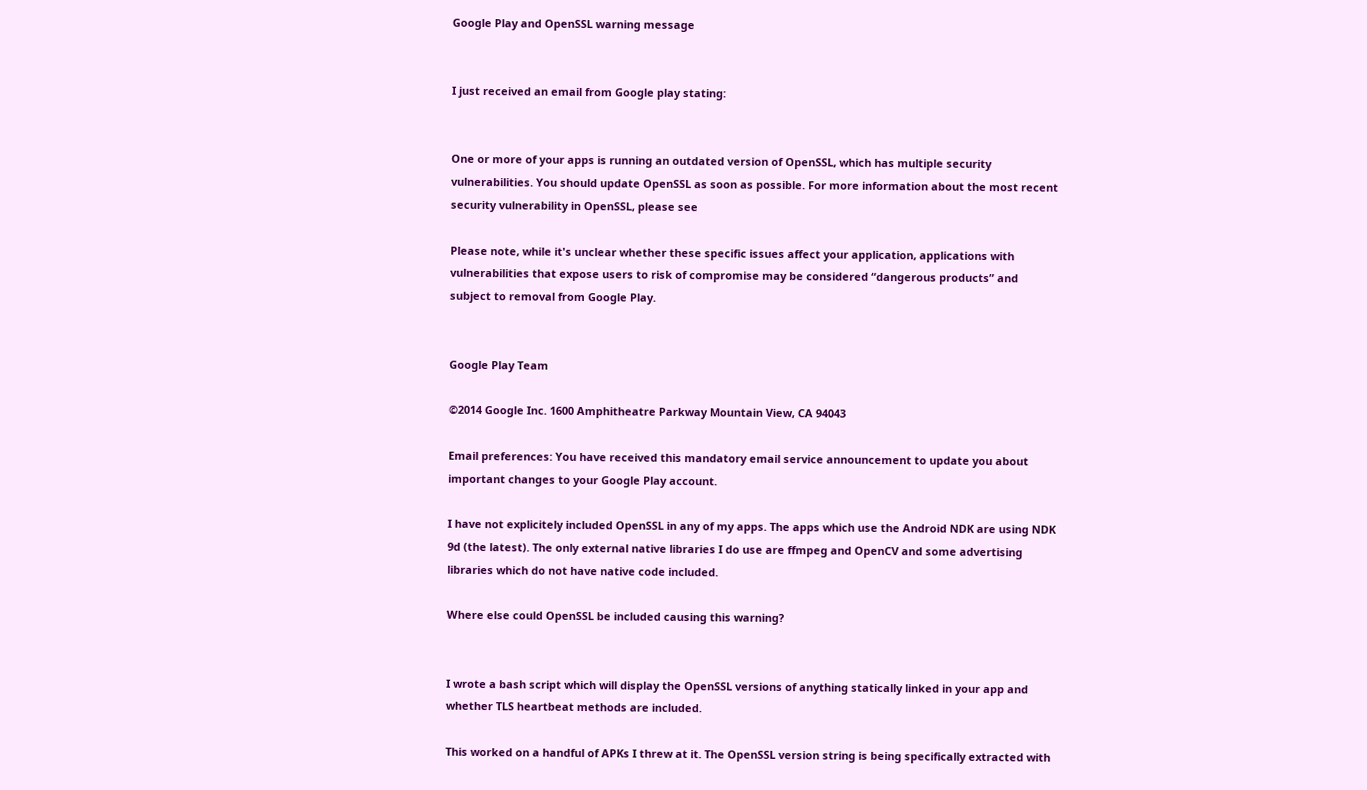Google Play and OpenSSL warning message


I just received an email from Google play stating:


One or more of your apps is running an outdated version of OpenSSL, which has multiple security vulnerabilities. You should update OpenSSL as soon as possible. For more information about the most recent security vulnerability in OpenSSL, please see

Please note, while it's unclear whether these specific issues affect your application, applications with vulnerabilities that expose users to risk of compromise may be considered “dangerous products” and subject to removal from Google Play.


Google Play Team

©2014 Google Inc. 1600 Amphitheatre Parkway Mountain View, CA 94043

Email preferences: You have received this mandatory email service announcement to update you about important changes to your Google Play account.

I have not explicitely included OpenSSL in any of my apps. The apps which use the Android NDK are using NDK 9d (the latest). The only external native libraries I do use are ffmpeg and OpenCV and some advertising libraries which do not have native code included.

Where else could OpenSSL be included causing this warning?


I wrote a bash script which will display the OpenSSL versions of anything statically linked in your app and whether TLS heartbeat methods are included.

This worked on a handful of APKs I threw at it. The OpenSSL version string is being specifically extracted with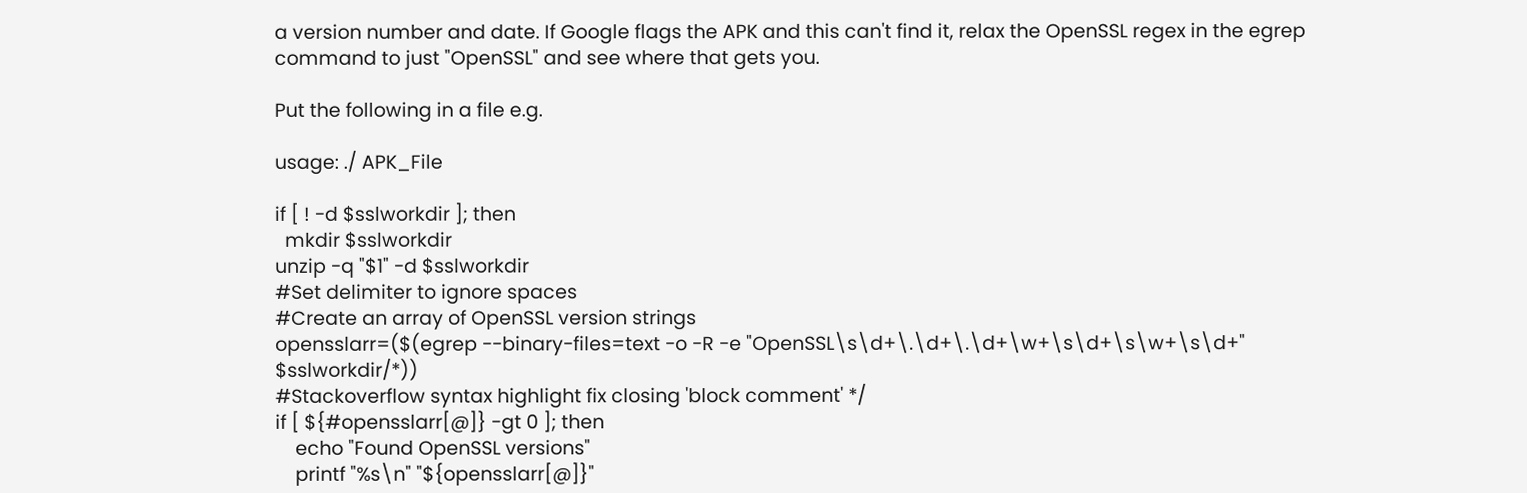a version number and date. If Google flags the APK and this can't find it, relax the OpenSSL regex in the egrep command to just "OpenSSL" and see where that gets you.

Put the following in a file e.g.

usage: ./ APK_File

if [ ! -d $sslworkdir ]; then
  mkdir $sslworkdir
unzip -q "$1" -d $sslworkdir
#Set delimiter to ignore spaces
#Create an array of OpenSSL version strings
opensslarr=($(egrep --binary-files=text -o -R -e "OpenSSL\s\d+\.\d+\.\d+\w+\s\d+\s\w+\s\d+" $sslworkdir/*))
#Stackoverflow syntax highlight fix closing 'block comment' */
if [ ${#opensslarr[@]} -gt 0 ]; then
    echo "Found OpenSSL versions"
    printf "%s\n" "${opensslarr[@]}"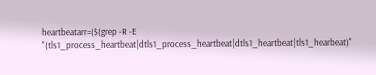heartbeatarr=($(grep -R -E "(tls1_process_heartbeat|dtls1_process_heartbeat|dtls1_heartbeat|tls1_hearbeat)"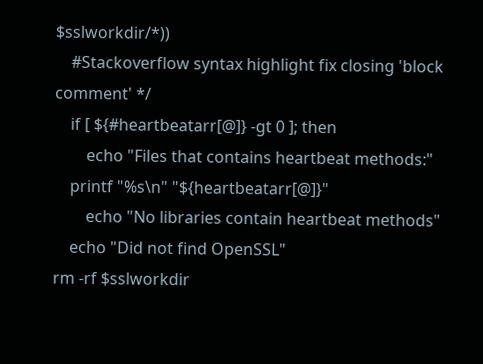$sslworkdir/*))
    #Stackoverflow syntax highlight fix closing 'block comment' */
    if [ ${#heartbeatarr[@]} -gt 0 ]; then
        echo "Files that contains heartbeat methods:"
    printf "%s\n" "${heartbeatarr[@]}"
        echo "No libraries contain heartbeat methods"
    echo "Did not find OpenSSL"
rm -rf $sslworkdir